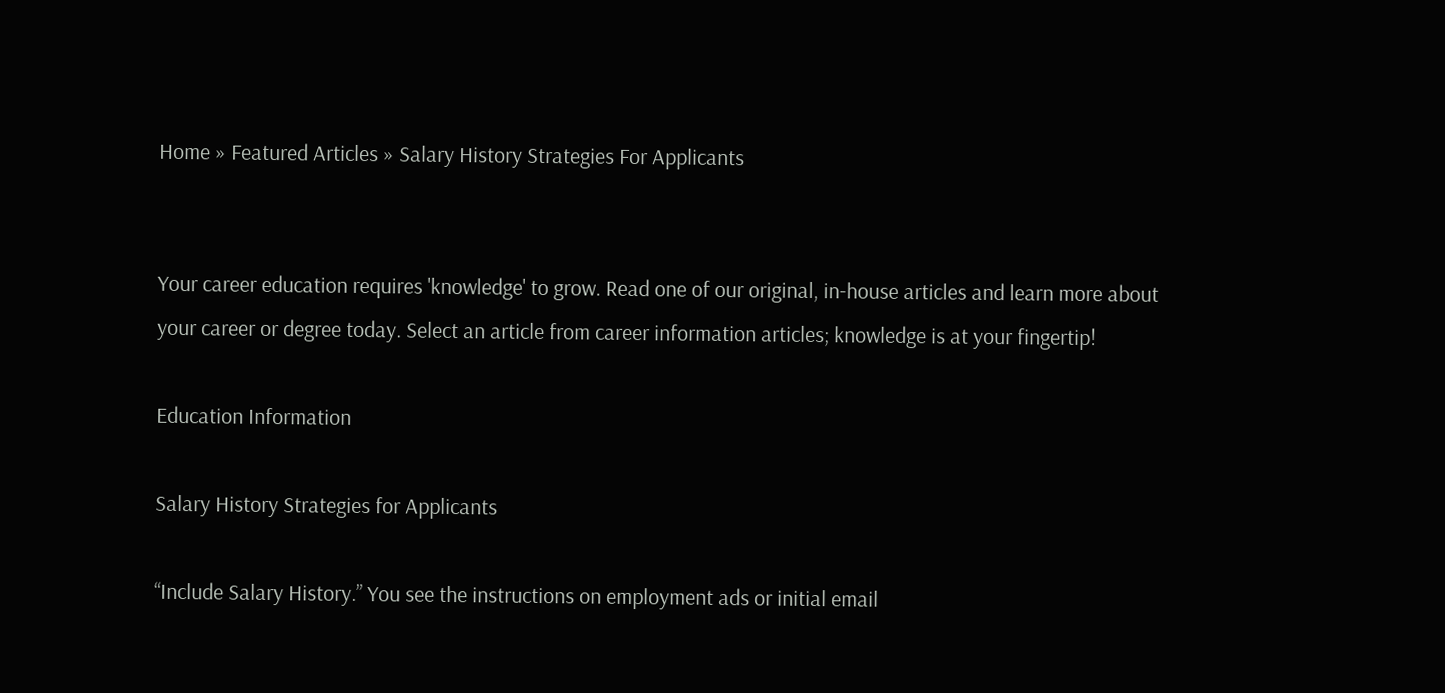Home » Featured Articles » Salary History Strategies For Applicants


Your career education requires 'knowledge' to grow. Read one of our original, in-house articles and learn more about your career or degree today. Select an article from career information articles; knowledge is at your fingertip!

Education Information

Salary History Strategies for Applicants

“Include Salary History.” You see the instructions on employment ads or initial email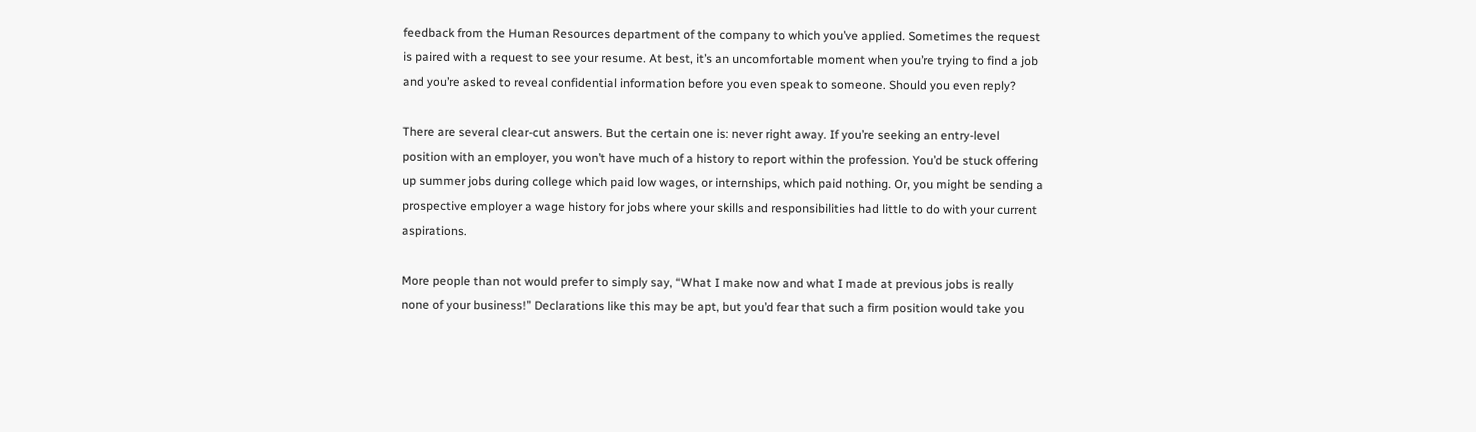feedback from the Human Resources department of the company to which you’ve applied. Sometimes the request is paired with a request to see your resume. At best, it’s an uncomfortable moment when you’re trying to find a job and you’re asked to reveal confidential information before you even speak to someone. Should you even reply?

There are several clear-cut answers. But the certain one is: never right away. If you’re seeking an entry-level position with an employer, you won’t have much of a history to report within the profession. You’d be stuck offering up summer jobs during college which paid low wages, or internships, which paid nothing. Or, you might be sending a prospective employer a wage history for jobs where your skills and responsibilities had little to do with your current aspirations.

More people than not would prefer to simply say, “What I make now and what I made at previous jobs is really none of your business!” Declarations like this may be apt, but you’d fear that such a firm position would take you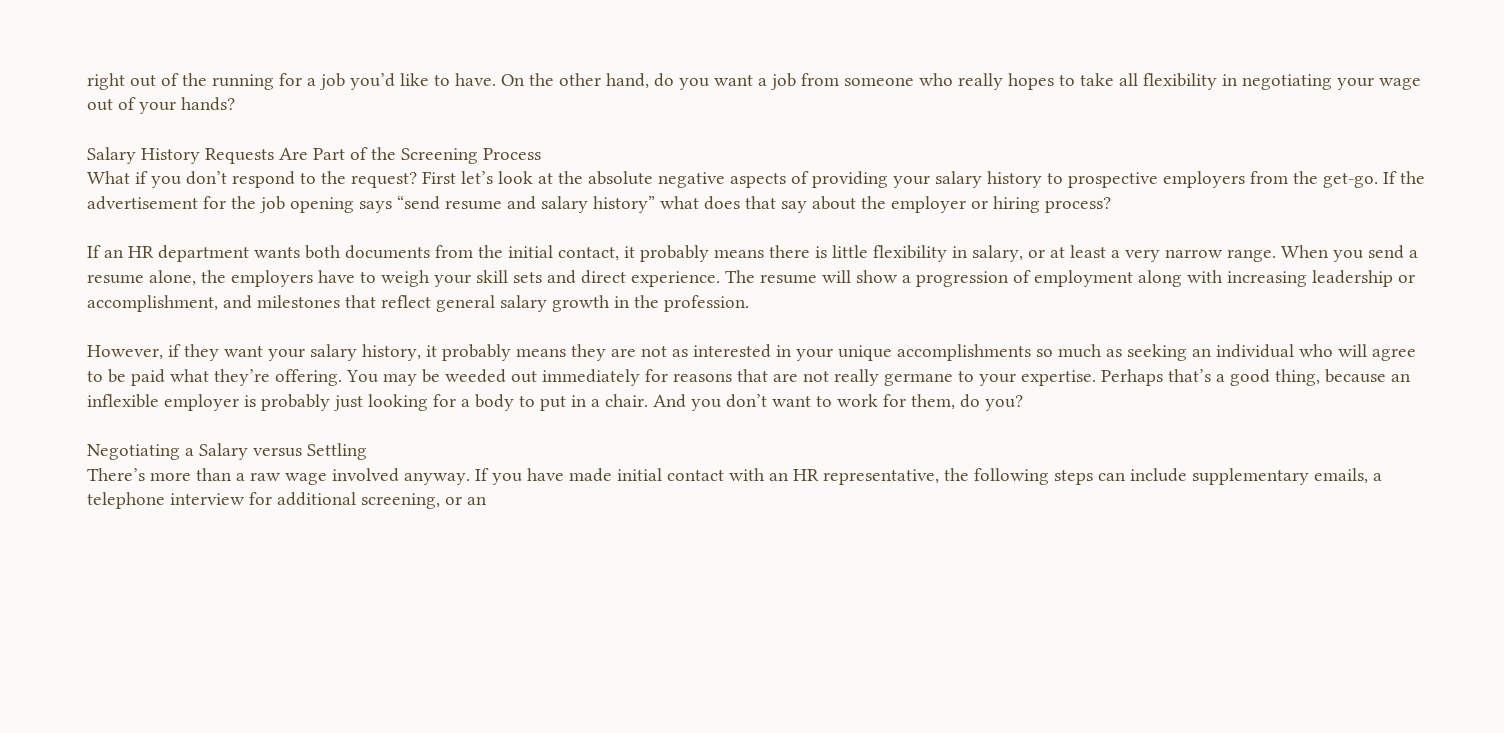right out of the running for a job you’d like to have. On the other hand, do you want a job from someone who really hopes to take all flexibility in negotiating your wage out of your hands?

Salary History Requests Are Part of the Screening Process
What if you don’t respond to the request? First let’s look at the absolute negative aspects of providing your salary history to prospective employers from the get-go. If the advertisement for the job opening says “send resume and salary history” what does that say about the employer or hiring process?

If an HR department wants both documents from the initial contact, it probably means there is little flexibility in salary, or at least a very narrow range. When you send a resume alone, the employers have to weigh your skill sets and direct experience. The resume will show a progression of employment along with increasing leadership or accomplishment, and milestones that reflect general salary growth in the profession.

However, if they want your salary history, it probably means they are not as interested in your unique accomplishments so much as seeking an individual who will agree to be paid what they’re offering. You may be weeded out immediately for reasons that are not really germane to your expertise. Perhaps that’s a good thing, because an inflexible employer is probably just looking for a body to put in a chair. And you don’t want to work for them, do you?

Negotiating a Salary versus Settling
There’s more than a raw wage involved anyway. If you have made initial contact with an HR representative, the following steps can include supplementary emails, a telephone interview for additional screening, or an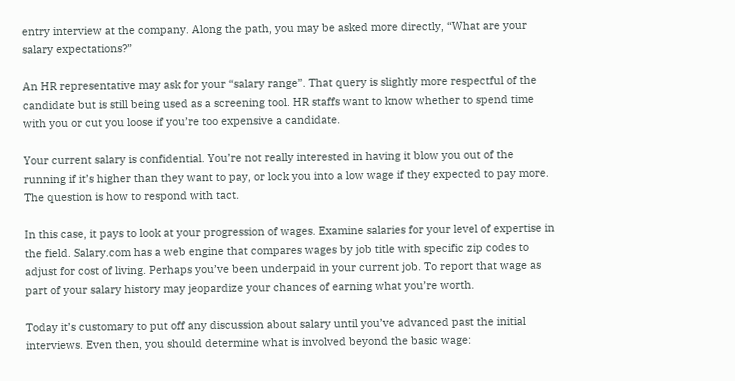entry interview at the company. Along the path, you may be asked more directly, “What are your salary expectations?”

An HR representative may ask for your “salary range”. That query is slightly more respectful of the candidate but is still being used as a screening tool. HR staffs want to know whether to spend time with you or cut you loose if you’re too expensive a candidate.

Your current salary is confidential. You’re not really interested in having it blow you out of the running if it’s higher than they want to pay, or lock you into a low wage if they expected to pay more. The question is how to respond with tact.

In this case, it pays to look at your progression of wages. Examine salaries for your level of expertise in the field. Salary.com has a web engine that compares wages by job title with specific zip codes to adjust for cost of living. Perhaps you’ve been underpaid in your current job. To report that wage as part of your salary history may jeopardize your chances of earning what you’re worth.

Today it’s customary to put off any discussion about salary until you’ve advanced past the initial interviews. Even then, you should determine what is involved beyond the basic wage: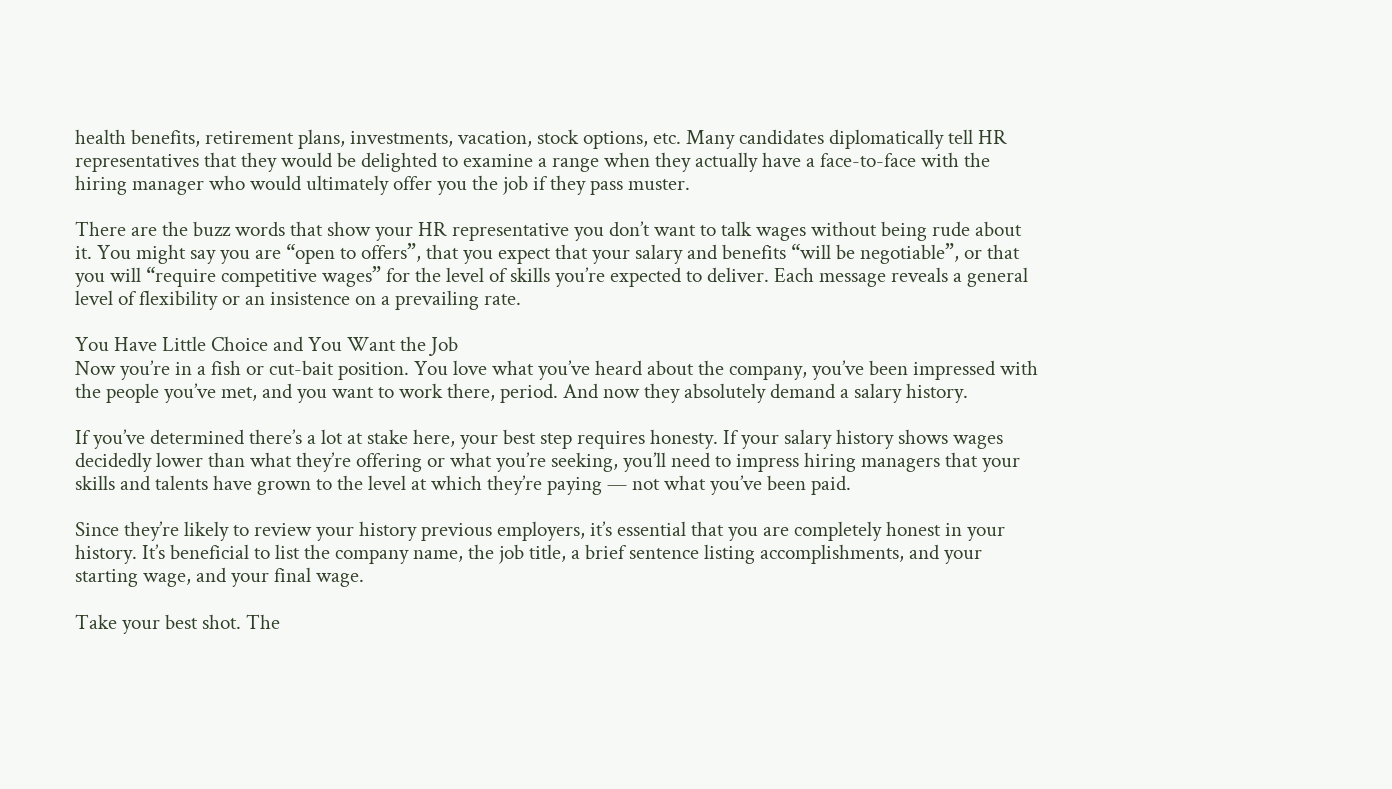health benefits, retirement plans, investments, vacation, stock options, etc. Many candidates diplomatically tell HR representatives that they would be delighted to examine a range when they actually have a face-to-face with the hiring manager who would ultimately offer you the job if they pass muster.

There are the buzz words that show your HR representative you don’t want to talk wages without being rude about it. You might say you are “open to offers”, that you expect that your salary and benefits “will be negotiable”, or that you will “require competitive wages” for the level of skills you’re expected to deliver. Each message reveals a general level of flexibility or an insistence on a prevailing rate.

You Have Little Choice and You Want the Job
Now you’re in a fish or cut-bait position. You love what you’ve heard about the company, you’ve been impressed with the people you’ve met, and you want to work there, period. And now they absolutely demand a salary history.

If you’ve determined there’s a lot at stake here, your best step requires honesty. If your salary history shows wages decidedly lower than what they’re offering or what you’re seeking, you’ll need to impress hiring managers that your skills and talents have grown to the level at which they’re paying — not what you’ve been paid.

Since they’re likely to review your history previous employers, it’s essential that you are completely honest in your history. It’s beneficial to list the company name, the job title, a brief sentence listing accomplishments, and your starting wage, and your final wage.

Take your best shot. The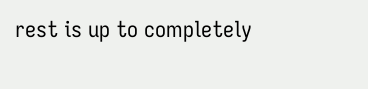rest is up to completely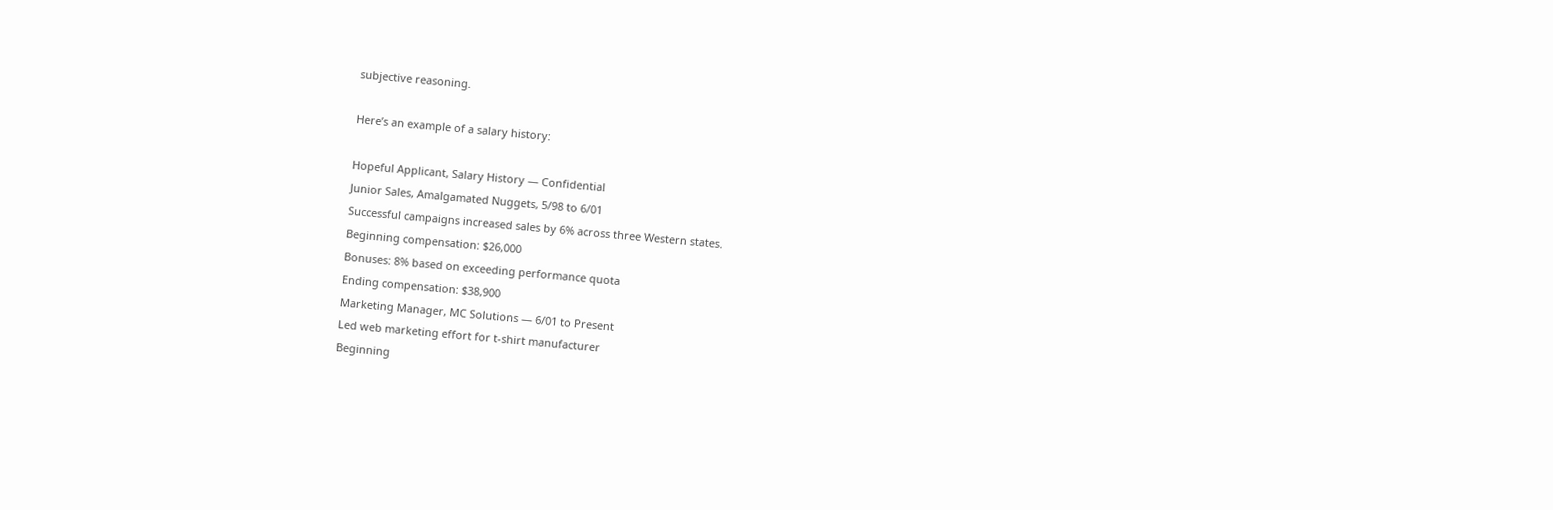subjective reasoning.

Here’s an example of a salary history:

Hopeful Applicant, Salary History — Confidential
Junior Sales, Amalgamated Nuggets, 5/98 to 6/01
Successful campaigns increased sales by 6% across three Western states.
Beginning compensation: $26,000
Bonuses: 8% based on exceeding performance quota
Ending compensation: $38,900
Marketing Manager, MC Solutions — 6/01 to Present
Led web marketing effort for t-shirt manufacturer
Beginning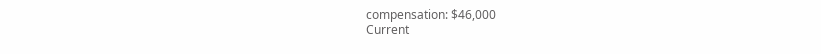compensation: $46,000
Current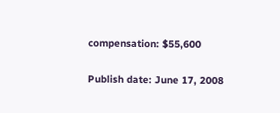compensation: $55,600

Publish date: June 17, 2008